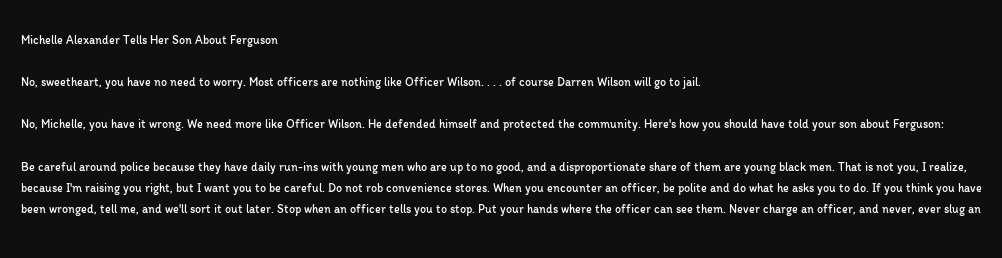Michelle Alexander Tells Her Son About Ferguson

No, sweetheart, you have no need to worry. Most officers are nothing like Officer Wilson. . . . of course Darren Wilson will go to jail.

No, Michelle, you have it wrong. We need more like Officer Wilson. He defended himself and protected the community. Here's how you should have told your son about Ferguson:

Be careful around police because they have daily run-ins with young men who are up to no good, and a disproportionate share of them are young black men. That is not you, I realize, because I'm raising you right, but I want you to be careful. Do not rob convenience stores. When you encounter an officer, be polite and do what he asks you to do. If you think you have been wronged, tell me, and we'll sort it out later. Stop when an officer tells you to stop. Put your hands where the officer can see them. Never charge an officer, and never, ever slug an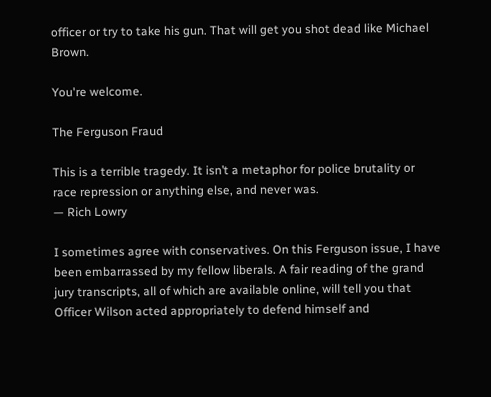officer or try to take his gun. That will get you shot dead like Michael Brown.

You're welcome.

The Ferguson Fraud

This is a terrible tragedy. It isn’t a metaphor for police brutality or race repression or anything else, and never was.
— Rich Lowry

I sometimes agree with conservatives. On this Ferguson issue, I have been embarrassed by my fellow liberals. A fair reading of the grand jury transcripts, all of which are available online, will tell you that Officer Wilson acted appropriately to defend himself and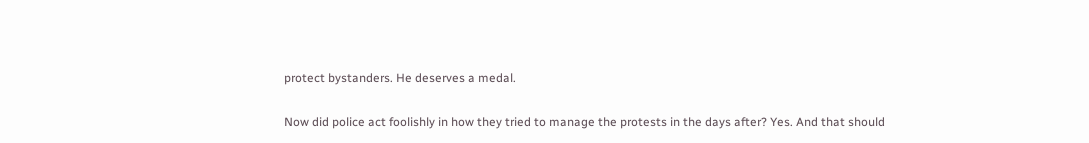protect bystanders. He deserves a medal.

Now did police act foolishly in how they tried to manage the protests in the days after? Yes. And that should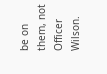be on them, not Officer Wilson.